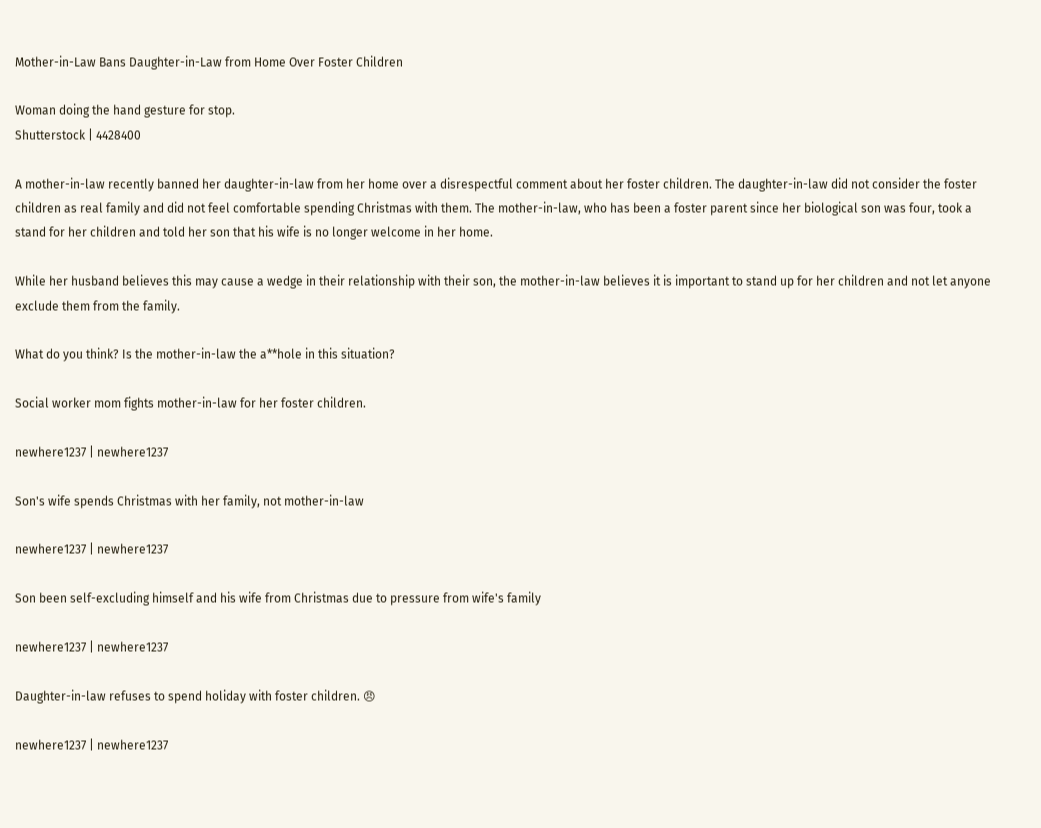Mother-in-Law Bans Daughter-in-Law from Home Over Foster Children

Woman doing the hand gesture for stop.
Shutterstock | 4428400

A mother-in-law recently banned her daughter-in-law from her home over a disrespectful comment about her foster children. The daughter-in-law did not consider the foster children as real family and did not feel comfortable spending Christmas with them. The mother-in-law, who has been a foster parent since her biological son was four, took a stand for her children and told her son that his wife is no longer welcome in her home.

While her husband believes this may cause a wedge in their relationship with their son, the mother-in-law believes it is important to stand up for her children and not let anyone exclude them from the family.

What do you think? Is the mother-in-law the a**hole in this situation?

Social worker mom fights mother-in-law for her foster children.

newhere1237 | newhere1237

Son's wife spends Christmas with her family, not mother-in-law

newhere1237 | newhere1237

Son been self-excluding himself and his wife from Christmas due to pressure from wife's family

newhere1237 | newhere1237

Daughter-in-law refuses to spend holiday with foster children. 😠

newhere1237 | newhere1237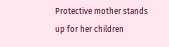Protective mother stands up for her children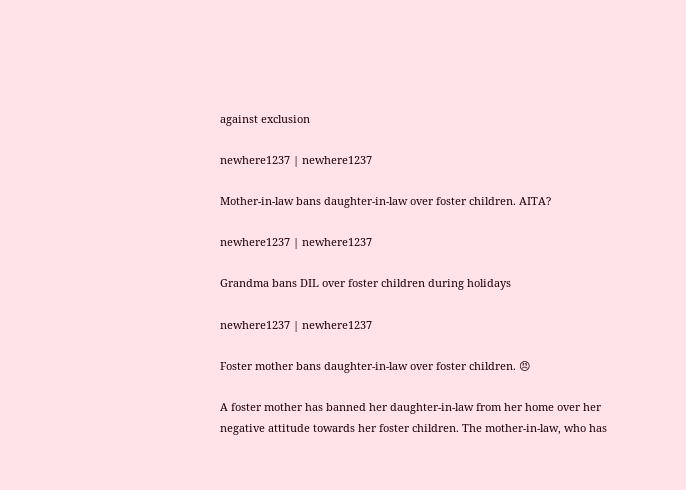against exclusion

newhere1237 | newhere1237

Mother-in-law bans daughter-in-law over foster children. AITA?

newhere1237 | newhere1237

Grandma bans DIL over foster children during holidays

newhere1237 | newhere1237

Foster mother bans daughter-in-law over foster children. 😠

A foster mother has banned her daughter-in-law from her home over her negative attitude towards her foster children. The mother-in-law, who has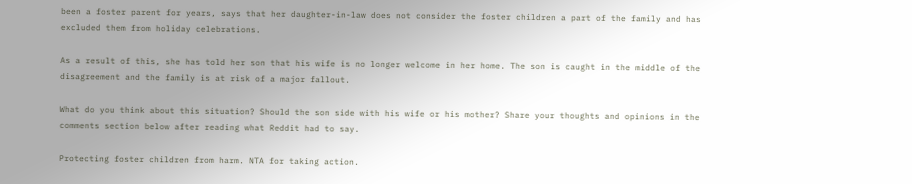been a foster parent for years, says that her daughter-in-law does not consider the foster children a part of the family and has excluded them from holiday celebrations.

As a result of this, she has told her son that his wife is no longer welcome in her home. The son is caught in the middle of the disagreement and the family is at risk of a major fallout.

What do you think about this situation? Should the son side with his wife or his mother? Share your thoughts and opinions in the comments section below after reading what Reddit had to say.

Protecting foster children from harm. NTA for taking action.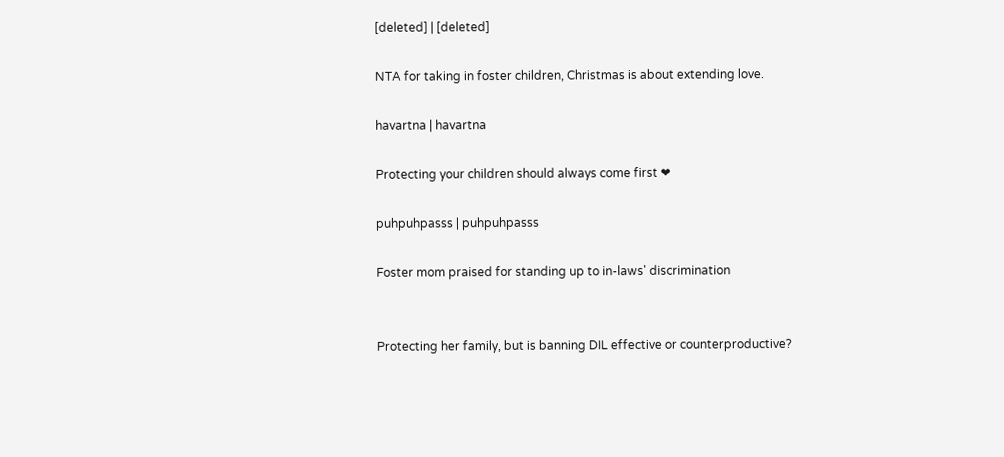[deleted] | [deleted]

NTA for taking in foster children, Christmas is about extending love.

havartna | havartna

Protecting your children should always come first ❤

puhpuhpasss | puhpuhpasss

Foster mom praised for standing up to in-laws' discrimination


Protecting her family, but is banning DIL effective or counterproductive?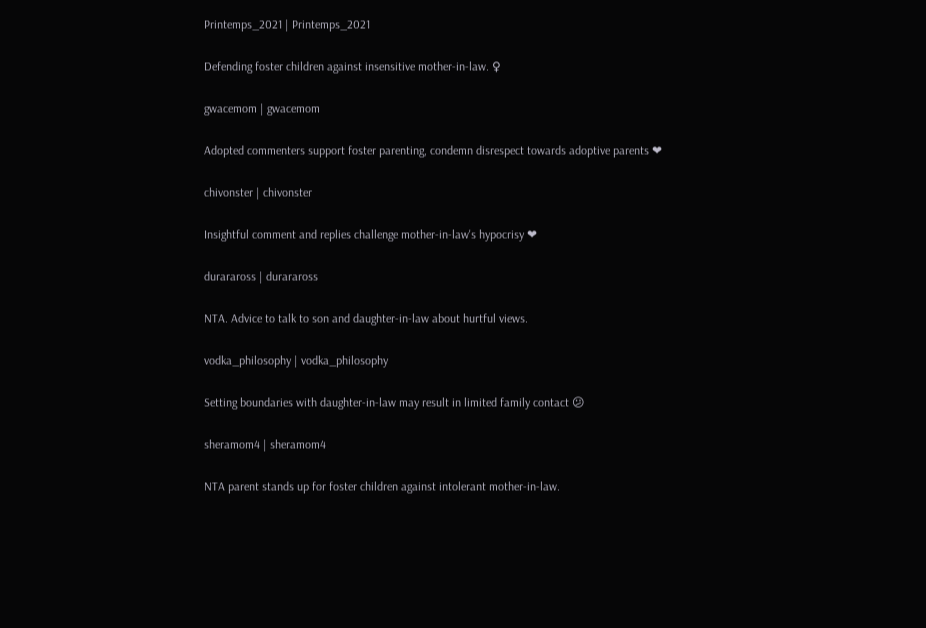Printemps_2021 | Printemps_2021

Defending foster children against insensitive mother-in-law. ♀

gwacemom | gwacemom

Adopted commenters support foster parenting, condemn disrespect towards adoptive parents ❤

chivonster | chivonster

Insightful comment and replies challenge mother-in-law's hypocrisy ❤

duraraross | duraraross

NTA. Advice to talk to son and daughter-in-law about hurtful views.

vodka_philosophy | vodka_philosophy

Setting boundaries with daughter-in-law may result in limited family contact 😕

sheramom4 | sheramom4

NTA parent stands up for foster children against intolerant mother-in-law.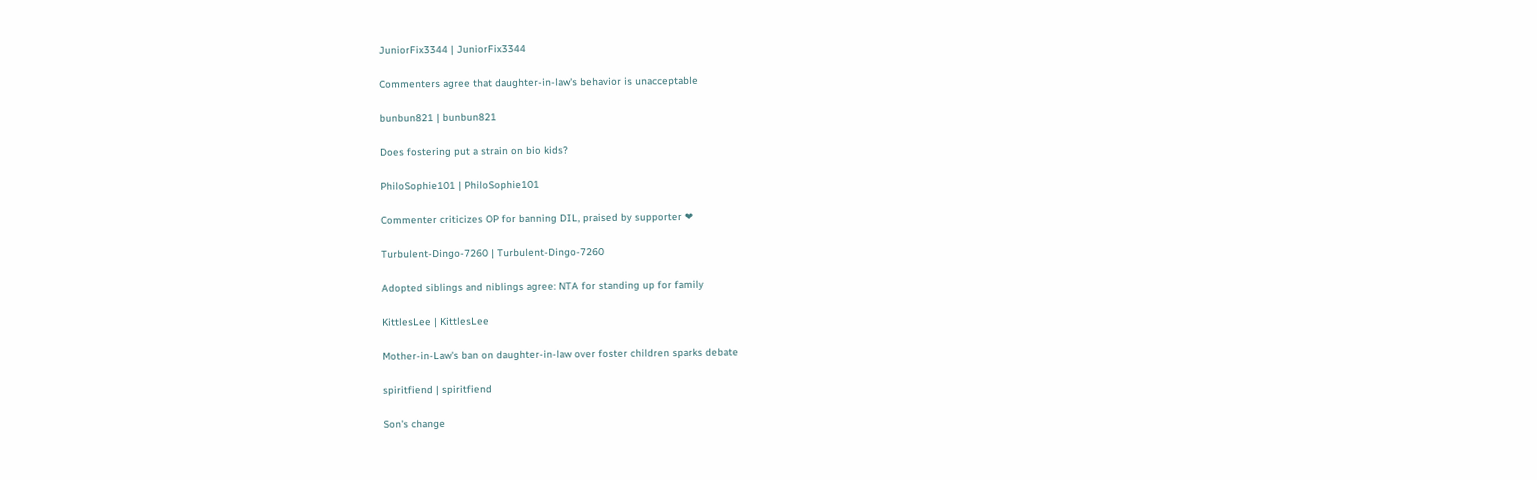JuniorFix3344 | JuniorFix3344

Commenters agree that daughter-in-law's behavior is unacceptable

bunbun821 | bunbun821

Does fostering put a strain on bio kids?

PhiloSophie101 | PhiloSophie101

Commenter criticizes OP for banning DIL, praised by supporter ❤

Turbulent-Dingo-7260 | Turbulent-Dingo-7260

Adopted siblings and niblings agree: NTA for standing up for family

KittlesLee | KittlesLee

Mother-in-Law's ban on daughter-in-law over foster children sparks debate

spiritfiend | spiritfiend

Son's change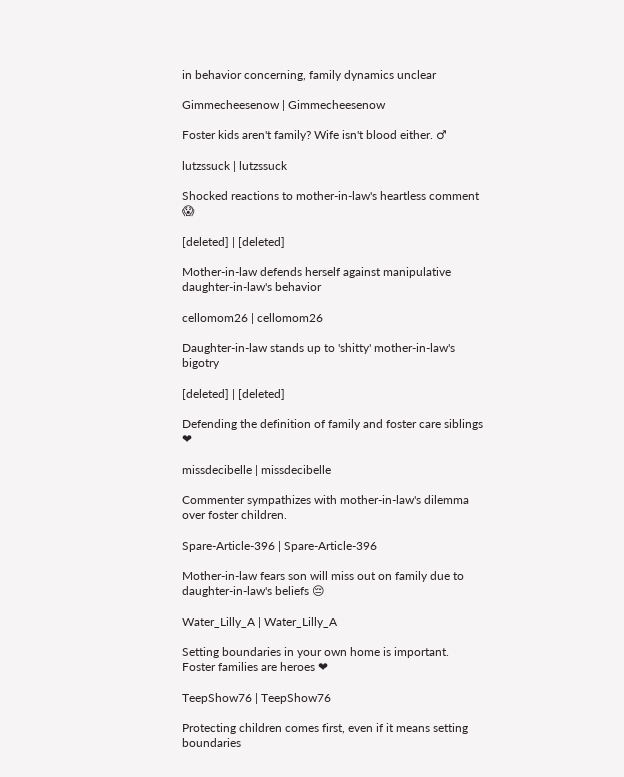in behavior concerning, family dynamics unclear

Gimmecheesenow | Gimmecheesenow

Foster kids aren't family? Wife isn't blood either. ♂

lutzssuck | lutzssuck

Shocked reactions to mother-in-law's heartless comment 😱

[deleted] | [deleted]

Mother-in-law defends herself against manipulative daughter-in-law's behavior

cellomom26 | cellomom26

Daughter-in-law stands up to 'shitty' mother-in-law's bigotry

[deleted] | [deleted]

Defending the definition of family and foster care siblings ❤

missdecibelle | missdecibelle

Commenter sympathizes with mother-in-law's dilemma over foster children.

Spare-Article-396 | Spare-Article-396

Mother-in-law fears son will miss out on family due to daughter-in-law's beliefs 😔

Water_Lilly_A | Water_Lilly_A

Setting boundaries in your own home is important. Foster families are heroes ❤

TeepShow76 | TeepShow76

Protecting children comes first, even if it means setting boundaries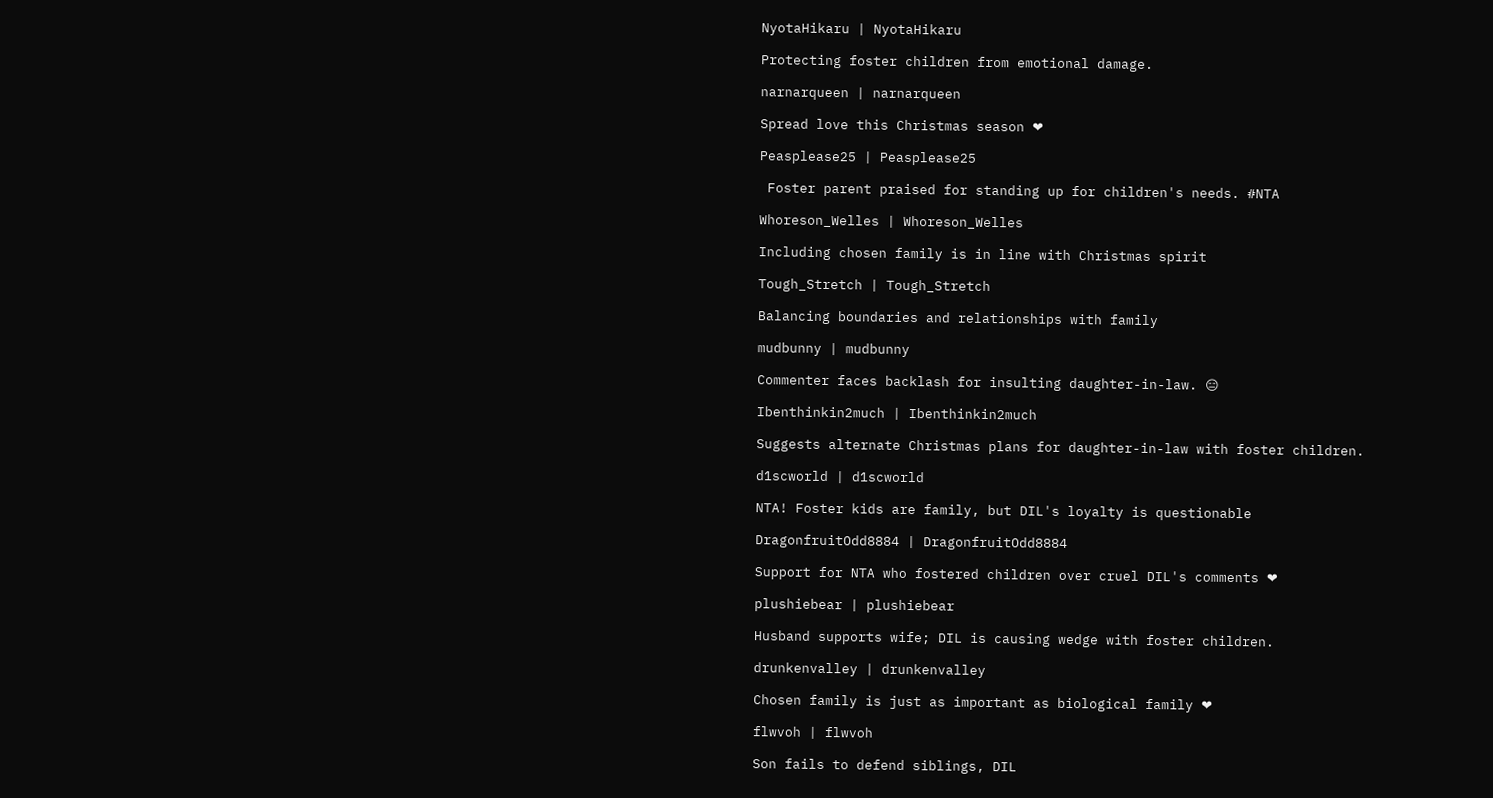NyotaHikaru | NyotaHikaru

Protecting foster children from emotional damage.

narnarqueen | narnarqueen

Spread love this Christmas season ❤

Peasplease25 | Peasplease25

 Foster parent praised for standing up for children's needs. #NTA

Whoreson_Welles | Whoreson_Welles

Including chosen family is in line with Christmas spirit

Tough_Stretch | Tough_Stretch

Balancing boundaries and relationships with family

mudbunny | mudbunny

Commenter faces backlash for insulting daughter-in-law. 😑

Ibenthinkin2much | Ibenthinkin2much

Suggests alternate Christmas plans for daughter-in-law with foster children.

d1scworld | d1scworld

NTA! Foster kids are family, but DIL's loyalty is questionable

DragonfruitOdd8884 | DragonfruitOdd8884

Support for NTA who fostered children over cruel DIL's comments ❤

plushiebear | plushiebear

Husband supports wife; DIL is causing wedge with foster children.

drunkenvalley | drunkenvalley

Chosen family is just as important as biological family ❤

flwvoh | flwvoh

Son fails to defend siblings, DIL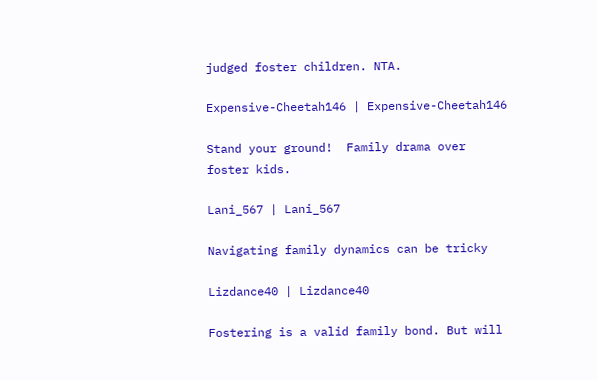judged foster children. NTA.

Expensive-Cheetah146 | Expensive-Cheetah146

Stand your ground!  Family drama over foster kids.

Lani_567 | Lani_567

Navigating family dynamics can be tricky

Lizdance40 | Lizdance40

Fostering is a valid family bond. But will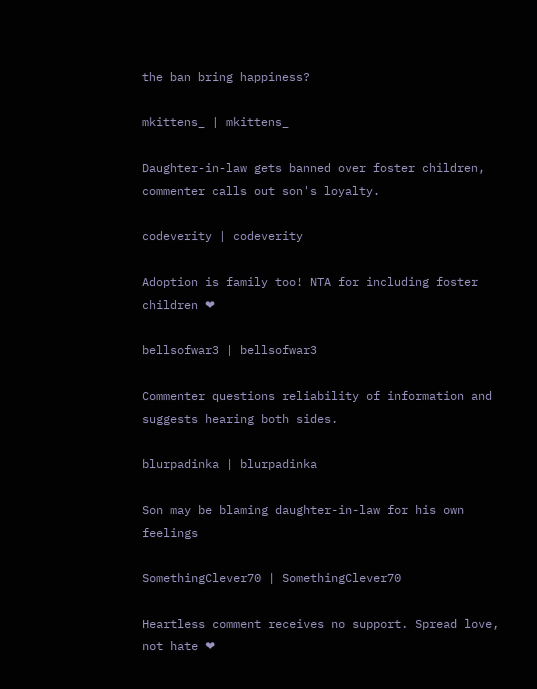the ban bring happiness?

mkittens_ | mkittens_

Daughter-in-law gets banned over foster children, commenter calls out son's loyalty.

codeverity | codeverity

Adoption is family too! NTA for including foster children ❤

bellsofwar3 | bellsofwar3

Commenter questions reliability of information and suggests hearing both sides.

blurpadinka | blurpadinka

Son may be blaming daughter-in-law for his own feelings

SomethingClever70 | SomethingClever70

Heartless comment receives no support. Spread love, not hate ❤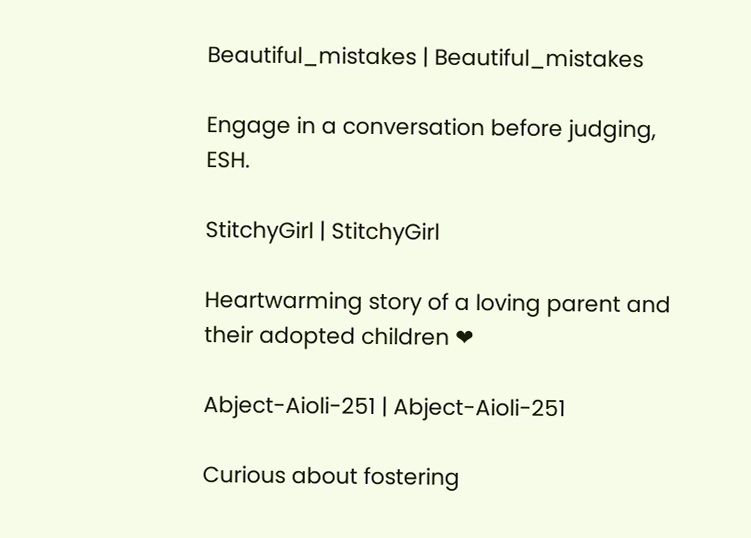Beautiful_mistakes | Beautiful_mistakes

Engage in a conversation before judging, ESH.

StitchyGirl | StitchyGirl

Heartwarming story of a loving parent and their adopted children ❤

Abject-Aioli-251 | Abject-Aioli-251

Curious about fostering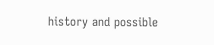history and possible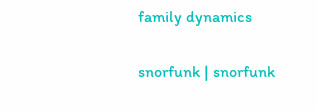family dynamics

snorfunk | snorfunk